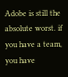Adobe is still the absolute worst. if you have a team, you have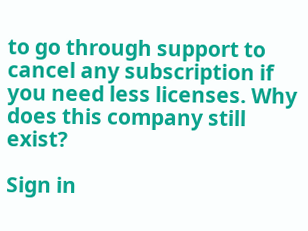to go through support to cancel any subscription if you need less licenses. Why does this company still exist?

Sign in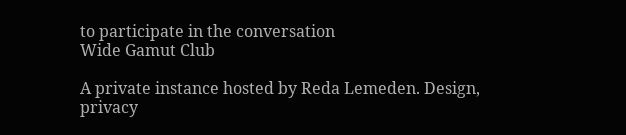to participate in the conversation
Wide Gamut Club

A private instance hosted by Reda Lemeden. Design, privacy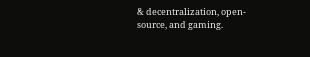& decentralization, open-source, and gaming.